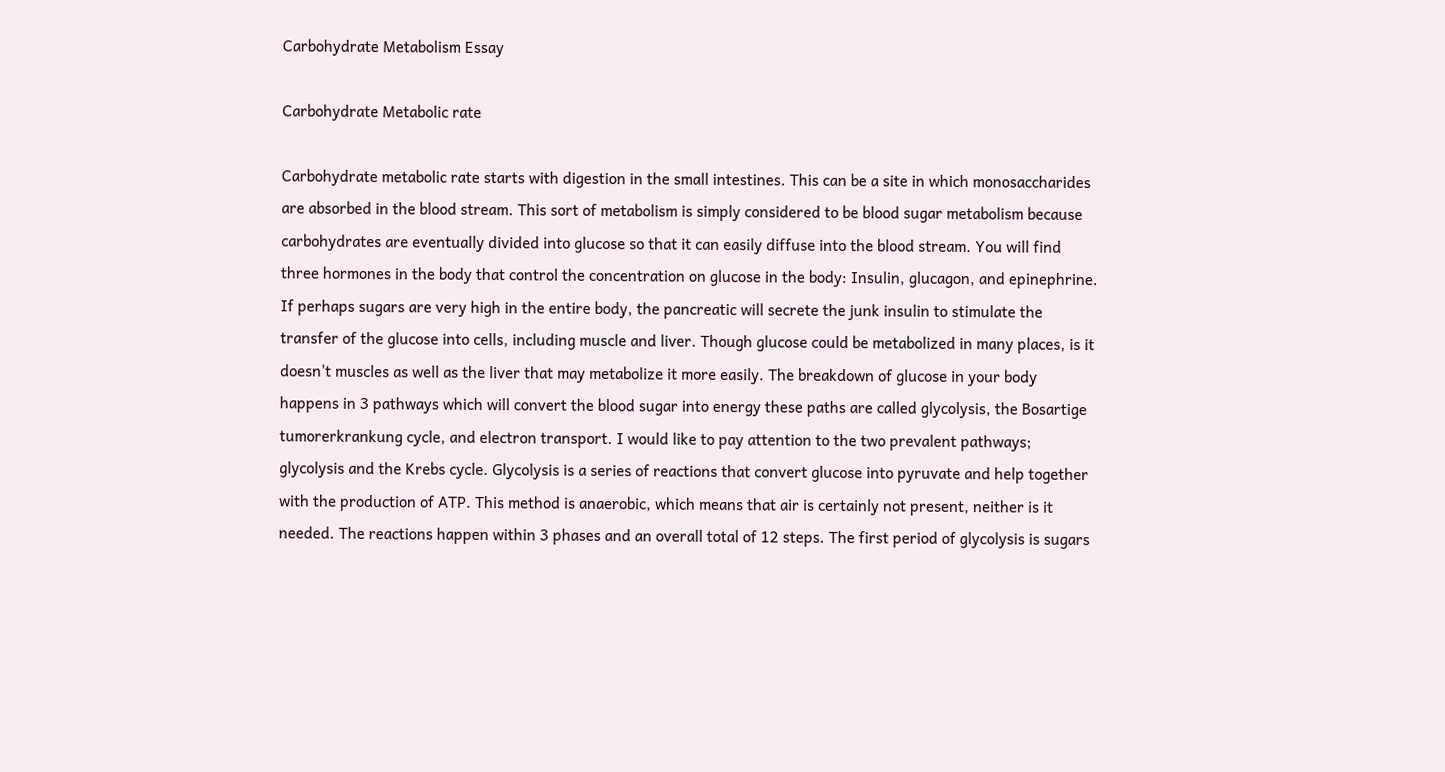Carbohydrate Metabolism Essay

Carbohydrate Metabolic rate

Carbohydrate metabolic rate starts with digestion in the small intestines. This can be a site in which monosaccharides are absorbed in the blood stream. This sort of metabolism is simply considered to be blood sugar metabolism because carbohydrates are eventually divided into glucose so that it can easily diffuse into the blood stream. You will find three hormones in the body that control the concentration on glucose in the body: Insulin, glucagon, and epinephrine. If perhaps sugars are very high in the entire body, the pancreatic will secrete the junk insulin to stimulate the transfer of the glucose into cells, including muscle and liver. Though glucose could be metabolized in many places, is it doesn't muscles as well as the liver that may metabolize it more easily. The breakdown of glucose in your body happens in 3 pathways which will convert the blood sugar into energy these paths are called glycolysis, the Bosartige tumorerkrankung cycle, and electron transport. I would like to pay attention to the two prevalent pathways; glycolysis and the Krebs cycle. Glycolysis is a series of reactions that convert glucose into pyruvate and help together with the production of ATP. This method is anaerobic, which means that air is certainly not present, neither is it needed. The reactions happen within 3 phases and an overall total of 12 steps. The first period of glycolysis is sugars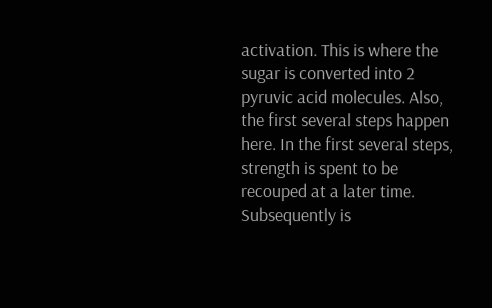activation. This is where the sugar is converted into 2 pyruvic acid molecules. Also, the first several steps happen here. In the first several steps, strength is spent to be recouped at a later time. Subsequently is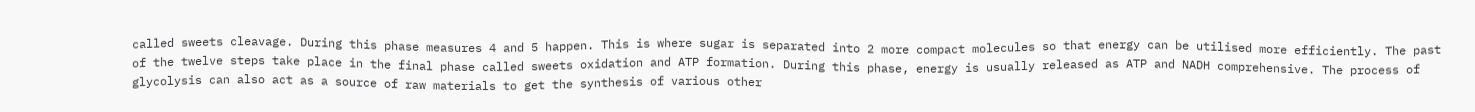called sweets cleavage. During this phase measures 4 and 5 happen. This is where sugar is separated into 2 more compact molecules so that energy can be utilised more efficiently. The past of the twelve steps take place in the final phase called sweets oxidation and ATP formation. During this phase, energy is usually released as ATP and NADH comprehensive. The process of glycolysis can also act as a source of raw materials to get the synthesis of various other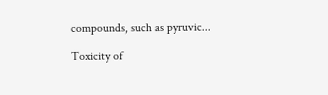compounds, such as pyruvic...

Toxicity of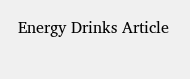Energy Drinks Article